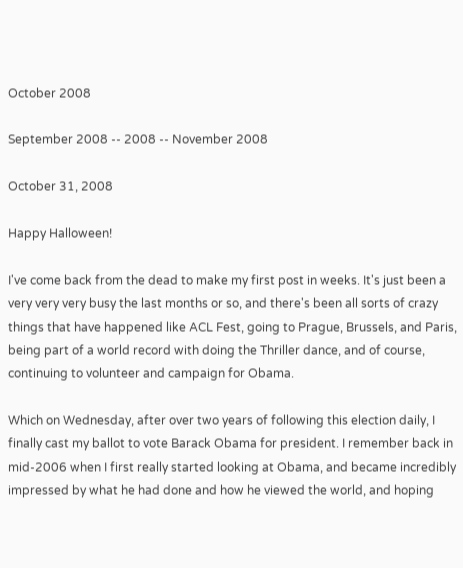October 2008

September 2008 -- 2008 -- November 2008

October 31, 2008

Happy Halloween!

I've come back from the dead to make my first post in weeks. It's just been a very very very busy the last months or so, and there's been all sorts of crazy things that have happened like ACL Fest, going to Prague, Brussels, and Paris, being part of a world record with doing the Thriller dance, and of course, continuing to volunteer and campaign for Obama.

Which on Wednesday, after over two years of following this election daily, I finally cast my ballot to vote Barack Obama for president. I remember back in mid-2006 when I first really started looking at Obama, and became incredibly impressed by what he had done and how he viewed the world, and hoping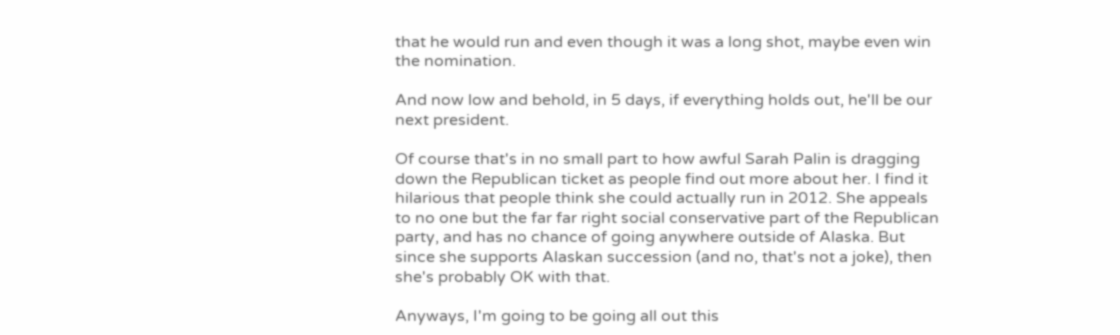that he would run and even though it was a long shot, maybe even win the nomination.

And now low and behold, in 5 days, if everything holds out, he'll be our next president.

Of course that's in no small part to how awful Sarah Palin is dragging down the Republican ticket as people find out more about her. I find it hilarious that people think she could actually run in 2012. She appeals to no one but the far far right social conservative part of the Republican party, and has no chance of going anywhere outside of Alaska. But since she supports Alaskan succession (and no, that's not a joke), then she's probably OK with that.

Anyways, I'm going to be going all out this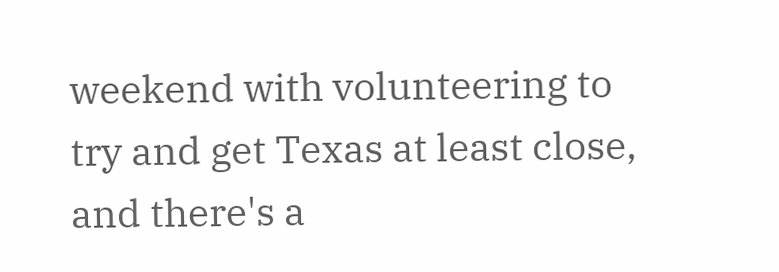weekend with volunteering to try and get Texas at least close, and there's a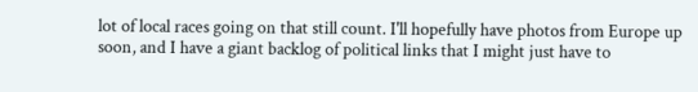lot of local races going on that still count. I'll hopefully have photos from Europe up soon, and I have a giant backlog of political links that I might just have to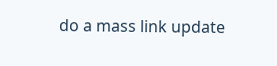do a mass link update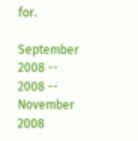for.

September 2008 -- 2008 -- November 2008